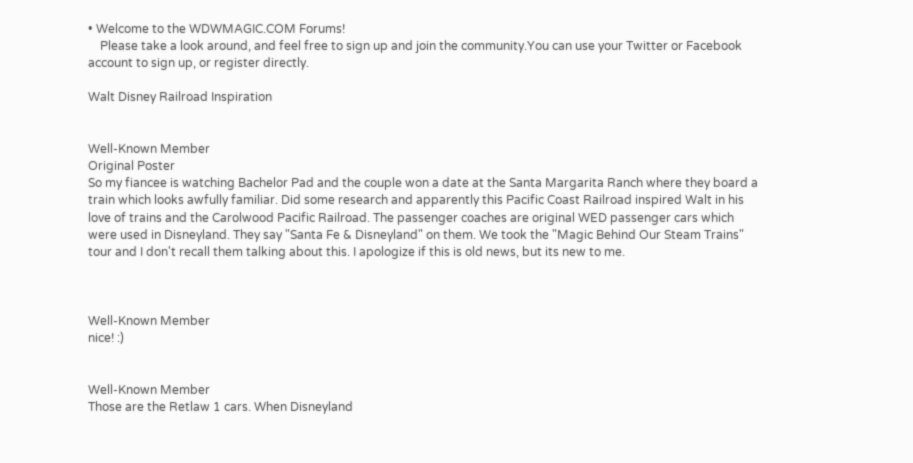• Welcome to the WDWMAGIC.COM Forums!
    Please take a look around, and feel free to sign up and join the community.You can use your Twitter or Facebook account to sign up, or register directly.

Walt Disney Railroad Inspiration


Well-Known Member
Original Poster
So my fiancee is watching Bachelor Pad and the couple won a date at the Santa Margarita Ranch where they board a train which looks awfully familiar. Did some research and apparently this Pacific Coast Railroad inspired Walt in his love of trains and the Carolwood Pacific Railroad. The passenger coaches are original WED passenger cars which were used in Disneyland. They say "Santa Fe & Disneyland" on them. We took the "Magic Behind Our Steam Trains" tour and I don't recall them talking about this. I apologize if this is old news, but its new to me.



Well-Known Member
nice! :)


Well-Known Member
Those are the Retlaw 1 cars. When Disneyland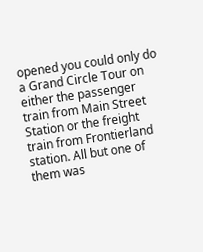opened you could only do a Grand Circle Tour on either the passenger train from Main Street Station or the freight train from Frontierland station. All but one of them was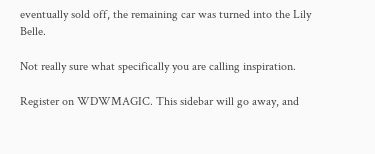eventually sold off, the remaining car was turned into the Lily Belle.

Not really sure what specifically you are calling inspiration.

Register on WDWMAGIC. This sidebar will go away, and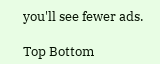you'll see fewer ads.

Top Bottom